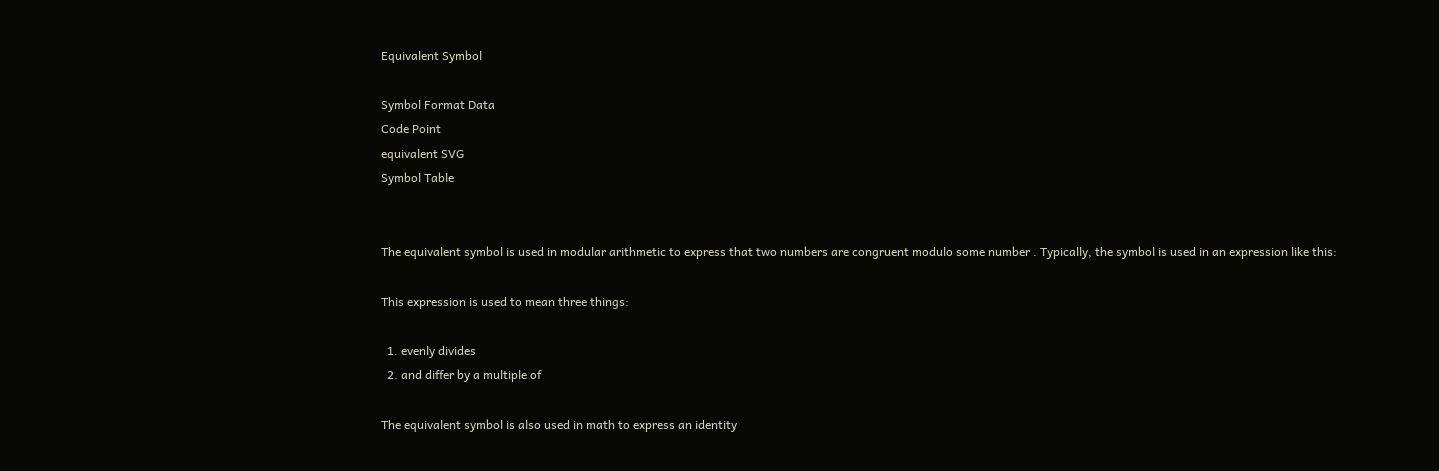Equivalent Symbol

Symbol Format Data
Code Point
equivalent SVG
Symbol Table


The equivalent symbol is used in modular arithmetic to express that two numbers are congruent modulo some number . Typically, the symbol is used in an expression like this:

This expression is used to mean three things:

  1. evenly divides
  2. and differ by a multiple of

The equivalent symbol is also used in math to express an identity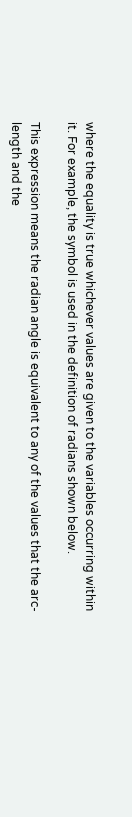where the equality is true whichever values are given to the variables occurring within it. For example, the symbol is used in the definition of radians shown below.

This expression means the radian angle is equivalent to any of the values that the arc-length and the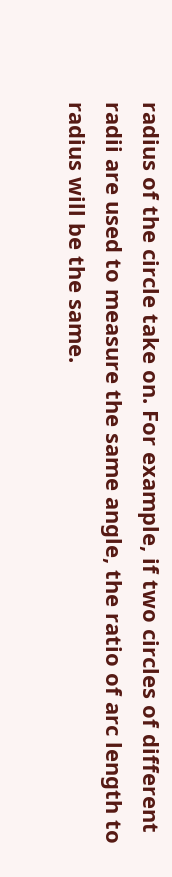radius of the circle take on. For example, if two circles of different radii are used to measure the same angle, the ratio of arc length to radius will be the same.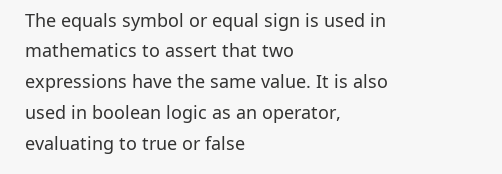The equals symbol or equal sign is used in mathematics to assert that two expressions have the same value. It is also used in boolean logic as an operator, evaluating to true or false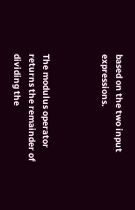based on the two input expressions.



The modulus operator returns the remainder of dividing the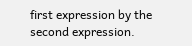first expression by the second expression.